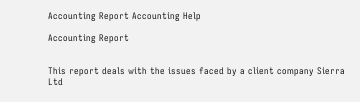Accounting Report Accounting Help

Accounting Report


This report deals with the issues faced by a client company Sierra Ltd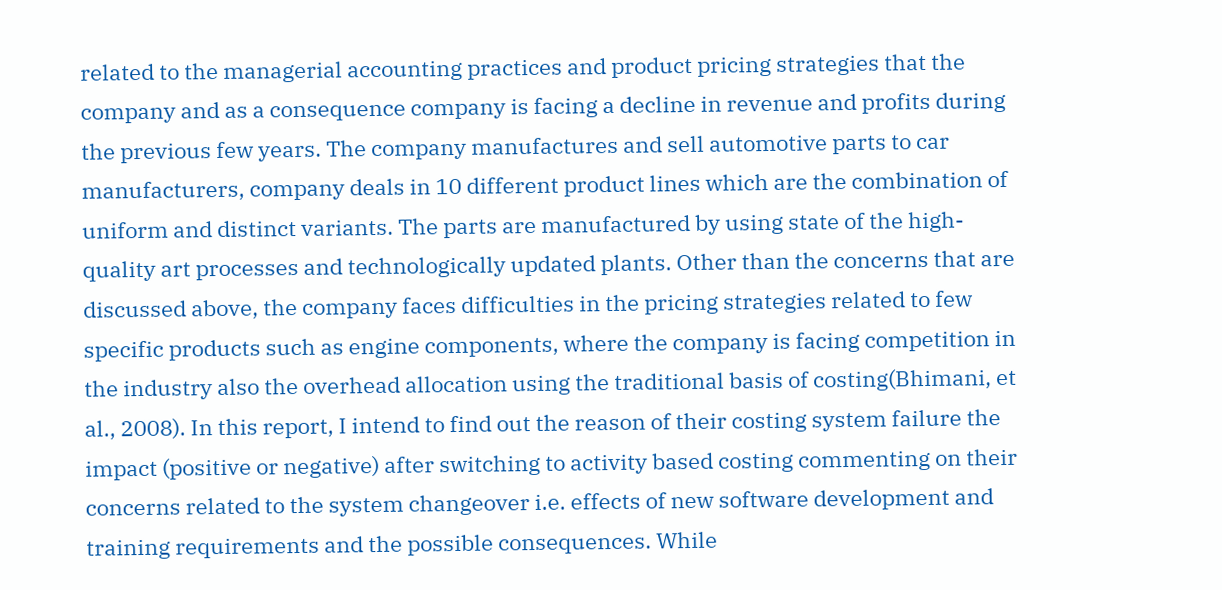related to the managerial accounting practices and product pricing strategies that the company and as a consequence company is facing a decline in revenue and profits during the previous few years. The company manufactures and sell automotive parts to car manufacturers, company deals in 10 different product lines which are the combination of uniform and distinct variants. The parts are manufactured by using state of the high-quality art processes and technologically updated plants. Other than the concerns that are discussed above, the company faces difficulties in the pricing strategies related to few specific products such as engine components, where the company is facing competition in the industry also the overhead allocation using the traditional basis of costing(Bhimani, et al., 2008). In this report, I intend to find out the reason of their costing system failure the impact (positive or negative) after switching to activity based costing commenting on their concerns related to the system changeover i.e. effects of new software development and training requirements and the possible consequences. While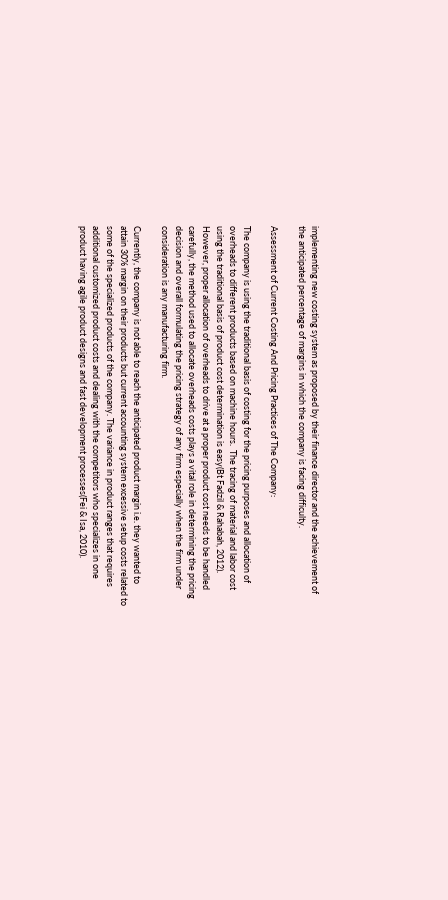implementing new costing system as proposed by their finance director and the achievement of the anticipated percentage of margins in which the company is facing difficulty.

Assessment of Current Costing And Pricing Practices of The Company:

The company is using the traditional basis of costing for the pricing purposes and allocation of overheads to different products based on machine hours.  The tracing of material and labor cost using the traditional basis of product cost determination is easy(Bt Fadzil & Rahabah, 2012). However, proper allocation of overheads to drive at a proper product cost needs to be handled carefully, the method used to allocate overheads costs plays a vital role in determining the pricing decision and overall formulating the pricing strategy of any firm especially when the firm under consideration is any manufacturing firm.

Currently, the company is not able to reach the anticipated product margin i.e. they wanted to attain 30% margin on their products but current accounting system excessive setup costs related to some of the specialized products of the company. The variance in product ranges that requires additional customized product costs and dealing with the competitors who specializes in one product having agile product designs and fast development processes(Fei & Isa, 2010).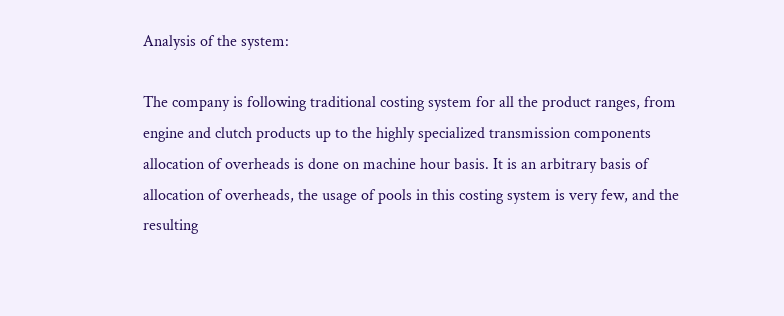Analysis of the system:

The company is following traditional costing system for all the product ranges, from engine and clutch products up to the highly specialized transmission components allocation of overheads is done on machine hour basis. It is an arbitrary basis of allocation of overheads, the usage of pools in this costing system is very few, and the resulting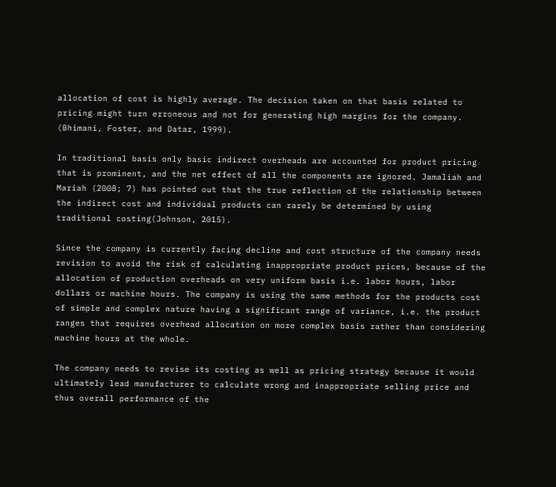allocation of cost is highly average. The decision taken on that basis related to pricing might turn erroneous and not for generating high margins for the company. (Bhimani, Foster, and Datar, 1999).

In traditional basis only basic indirect overheads are accounted for product pricing that is prominent, and the net effect of all the components are ignored. Jamaliah and Mariah (2008; 7) has pointed out that the true reflection of the relationship between the indirect cost and individual products can rarely be determined by using traditional costing(Johnson, 2015).

Since the company is currently facing decline and cost structure of the company needs revision to avoid the risk of calculating inappropriate product prices, because of the allocation of production overheads on very uniform basis i.e. labor hours, labor dollars or machine hours. The company is using the same methods for the products cost of simple and complex nature having a significant range of variance, i.e. the product ranges that requires overhead allocation on more complex basis rather than considering machine hours at the whole.

The company needs to revise its costing as well as pricing strategy because it would ultimately lead manufacturer to calculate wrong and inappropriate selling price and thus overall performance of the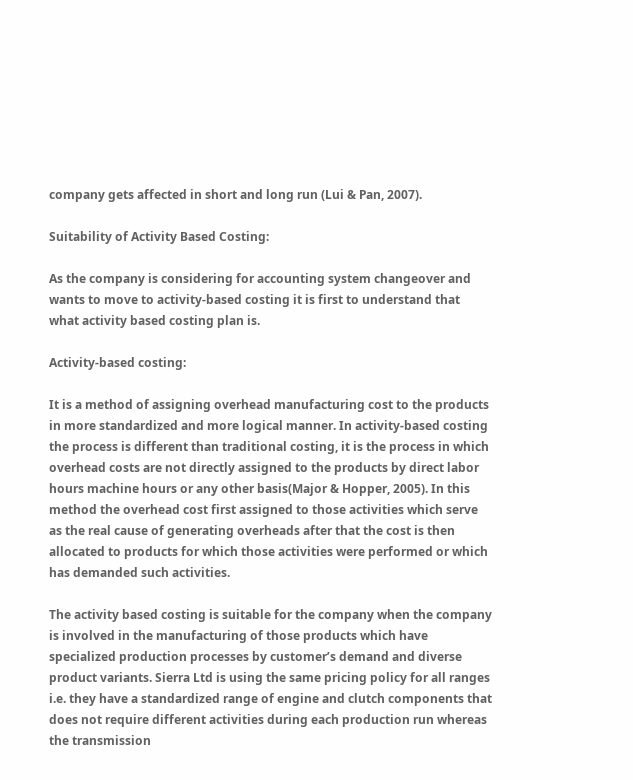company gets affected in short and long run (Lui & Pan, 2007).

Suitability of Activity Based Costing:

As the company is considering for accounting system changeover and wants to move to activity-based costing it is first to understand that what activity based costing plan is.

Activity-based costing:

It is a method of assigning overhead manufacturing cost to the products in more standardized and more logical manner. In activity-based costing the process is different than traditional costing, it is the process in which overhead costs are not directly assigned to the products by direct labor hours machine hours or any other basis(Major & Hopper, 2005). In this method the overhead cost first assigned to those activities which serve as the real cause of generating overheads after that the cost is then allocated to products for which those activities were performed or which has demanded such activities.

The activity based costing is suitable for the company when the company is involved in the manufacturing of those products which have specialized production processes by customer’s demand and diverse product variants. Sierra Ltd is using the same pricing policy for all ranges i.e. they have a standardized range of engine and clutch components that does not require different activities during each production run whereas the transmission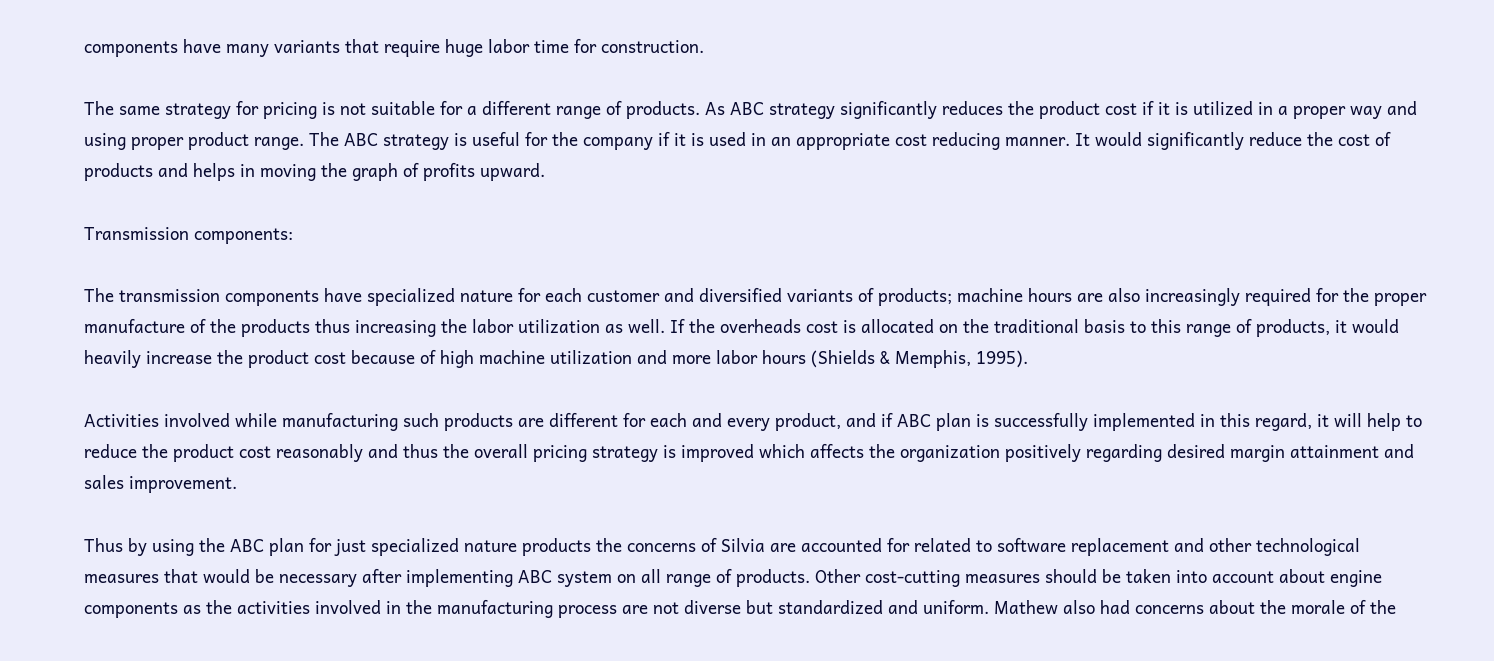components have many variants that require huge labor time for construction.

The same strategy for pricing is not suitable for a different range of products. As ABC strategy significantly reduces the product cost if it is utilized in a proper way and using proper product range. The ABC strategy is useful for the company if it is used in an appropriate cost reducing manner. It would significantly reduce the cost of products and helps in moving the graph of profits upward.

Transmission components:

The transmission components have specialized nature for each customer and diversified variants of products; machine hours are also increasingly required for the proper manufacture of the products thus increasing the labor utilization as well. If the overheads cost is allocated on the traditional basis to this range of products, it would heavily increase the product cost because of high machine utilization and more labor hours (Shields & Memphis, 1995).

Activities involved while manufacturing such products are different for each and every product, and if ABC plan is successfully implemented in this regard, it will help to reduce the product cost reasonably and thus the overall pricing strategy is improved which affects the organization positively regarding desired margin attainment and sales improvement.

Thus by using the ABC plan for just specialized nature products the concerns of Silvia are accounted for related to software replacement and other technological measures that would be necessary after implementing ABC system on all range of products. Other cost-cutting measures should be taken into account about engine components as the activities involved in the manufacturing process are not diverse but standardized and uniform. Mathew also had concerns about the morale of the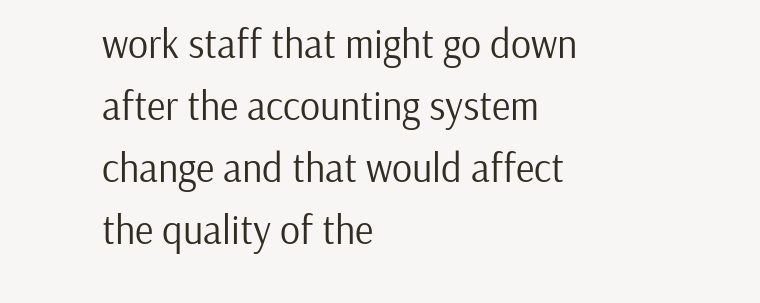work staff that might go down after the accounting system change and that would affect the quality of the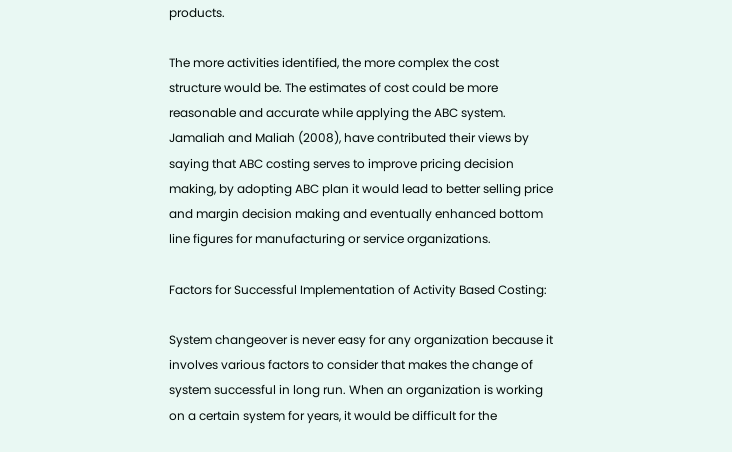products.

The more activities identified, the more complex the cost structure would be. The estimates of cost could be more reasonable and accurate while applying the ABC system. Jamaliah and Maliah (2008), have contributed their views by saying that ABC costing serves to improve pricing decision making, by adopting ABC plan it would lead to better selling price and margin decision making and eventually enhanced bottom line figures for manufacturing or service organizations.

Factors for Successful Implementation of Activity Based Costing:

System changeover is never easy for any organization because it involves various factors to consider that makes the change of system successful in long run. When an organization is working on a certain system for years, it would be difficult for the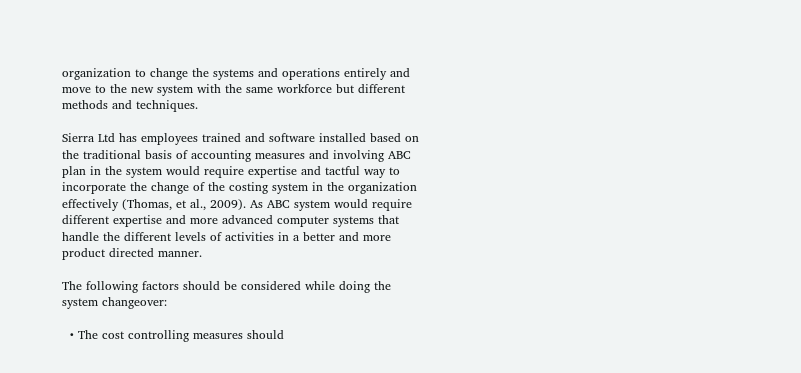organization to change the systems and operations entirely and move to the new system with the same workforce but different methods and techniques.

Sierra Ltd has employees trained and software installed based on the traditional basis of accounting measures and involving ABC plan in the system would require expertise and tactful way to incorporate the change of the costing system in the organization effectively (Thomas, et al., 2009). As ABC system would require different expertise and more advanced computer systems that handle the different levels of activities in a better and more product directed manner.

The following factors should be considered while doing the system changeover:

  • The cost controlling measures should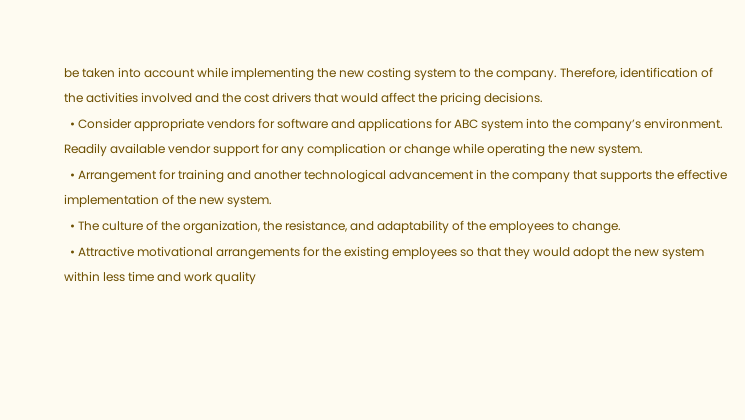be taken into account while implementing the new costing system to the company. Therefore, identification of the activities involved and the cost drivers that would affect the pricing decisions.
  • Consider appropriate vendors for software and applications for ABC system into the company’s environment. Readily available vendor support for any complication or change while operating the new system.
  • Arrangement for training and another technological advancement in the company that supports the effective implementation of the new system.
  • The culture of the organization, the resistance, and adaptability of the employees to change.
  • Attractive motivational arrangements for the existing employees so that they would adopt the new system within less time and work quality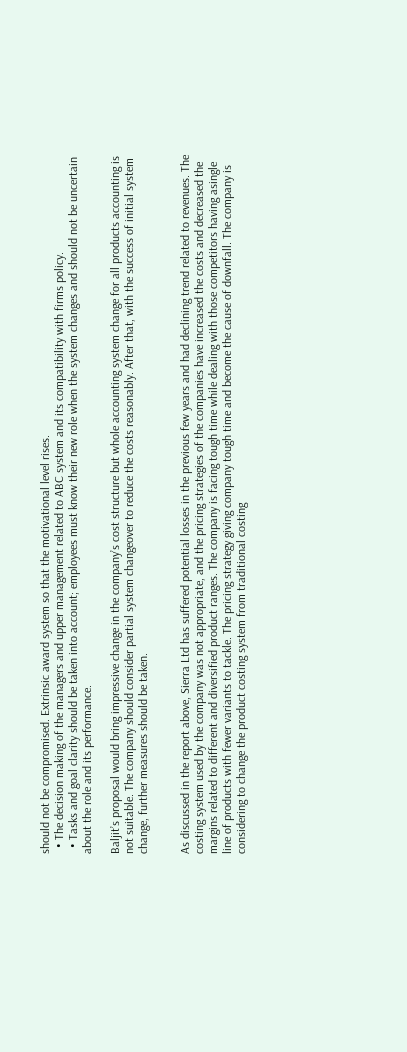should not be compromised. Extrinsic award system so that the motivational level rises.
  • The decision making of the managers and upper management related to ABC system and its compatibility with firms policy.
  • Tasks and goal clarity should be taken into account; employees must know their new role when the system changes and should not be uncertain about the role and its performance.

Baljit’s proposal would bring impressive change in the company’s cost structure but whole accounting system change for all products accounting is not suitable. The company should consider partial system changeover to reduce the costs reasonably. After that, with the success of initial system change, further measures should be taken.


As discussed in the report above, Sierra Ltd has suffered potential losses in the previous few years and had declining trend related to revenues. The costing system used by the company was not appropriate, and the pricing strategies of the companies have increased the costs and decreased the margins related to different and diversified product ranges. The company is facing tough time while dealing with those competitors having asingle line of products with fewer variants to tackle. The pricing strategy giving company tough time and become the cause of downfall. The company is considering to change the product costing system from traditional costing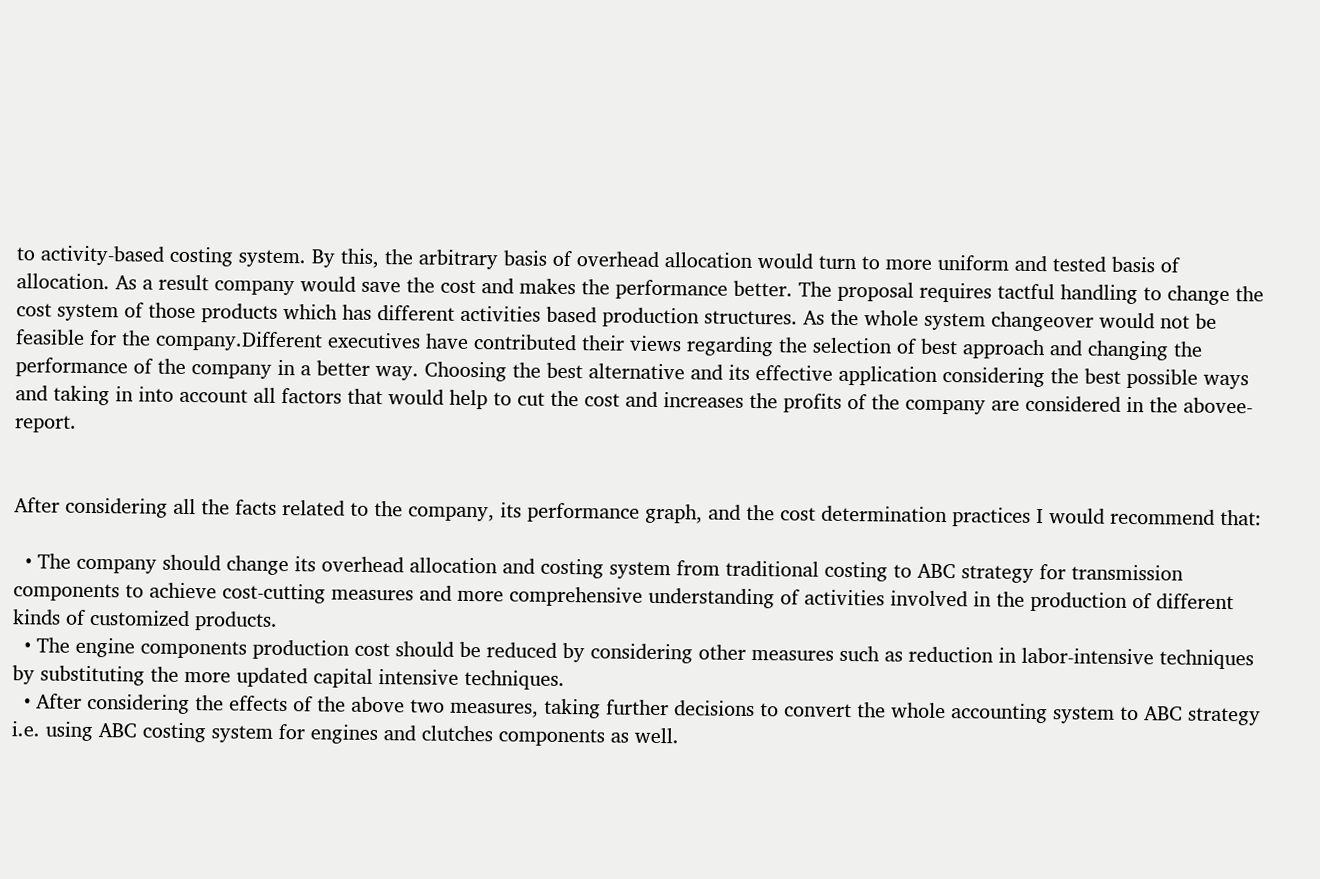to activity-based costing system. By this, the arbitrary basis of overhead allocation would turn to more uniform and tested basis of allocation. As a result company would save the cost and makes the performance better. The proposal requires tactful handling to change the cost system of those products which has different activities based production structures. As the whole system changeover would not be feasible for the company.Different executives have contributed their views regarding the selection of best approach and changing the performance of the company in a better way. Choosing the best alternative and its effective application considering the best possible ways and taking in into account all factors that would help to cut the cost and increases the profits of the company are considered in the abovee-report.


After considering all the facts related to the company, its performance graph, and the cost determination practices I would recommend that:

  • The company should change its overhead allocation and costing system from traditional costing to ABC strategy for transmission components to achieve cost-cutting measures and more comprehensive understanding of activities involved in the production of different kinds of customized products.
  • The engine components production cost should be reduced by considering other measures such as reduction in labor-intensive techniques by substituting the more updated capital intensive techniques.
  • After considering the effects of the above two measures, taking further decisions to convert the whole accounting system to ABC strategy i.e. using ABC costing system for engines and clutches components as well.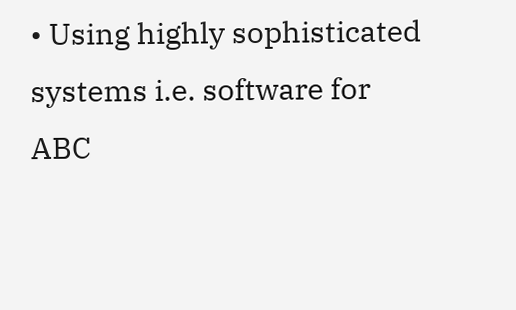• Using highly sophisticated systems i.e. software for ABC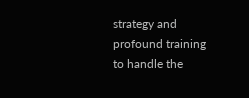strategy and profound training to handle the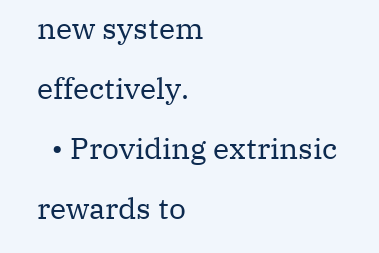new system effectively.
  • Providing extrinsic rewards to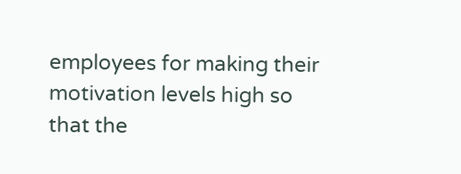employees for making their motivation levels high so that the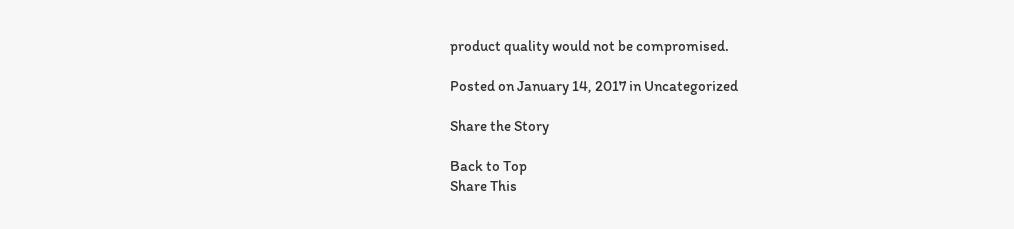product quality would not be compromised.

Posted on January 14, 2017 in Uncategorized

Share the Story

Back to Top
Share This